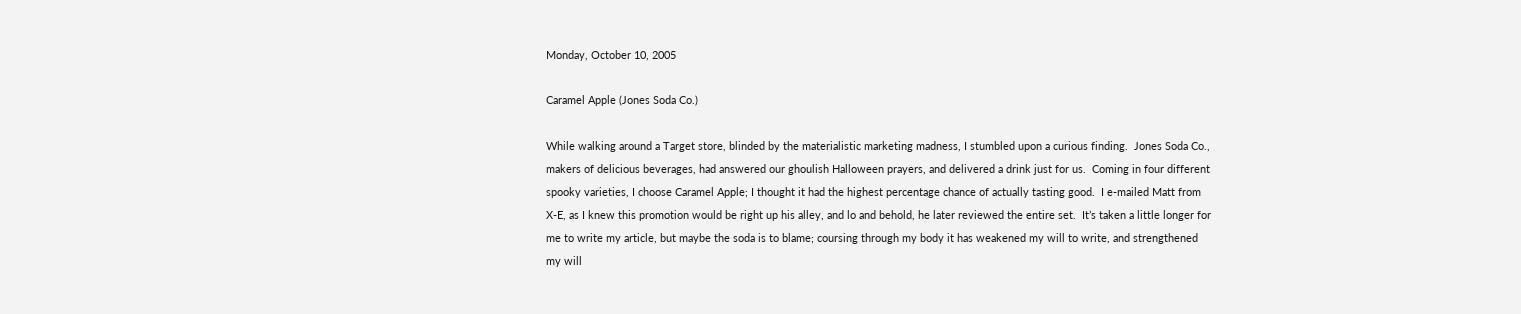Monday, October 10, 2005

Caramel Apple (Jones Soda Co.)

While walking around a Target store, blinded by the materialistic marketing madness, I stumbled upon a curious finding.  Jones Soda Co., makers of delicious beverages, had answered our ghoulish Halloween prayers, and delivered a drink just for us.  Coming in four different spooky varieties, I choose Caramel Apple; I thought it had the highest percentage chance of actually tasting good.  I e-mailed Matt from X-E, as I knew this promotion would be right up his alley, and lo and behold, he later reviewed the entire set.  It’s taken a little longer for me to write my article, but maybe the soda is to blame; coursing through my body it has weakened my will to write, and strengthened my will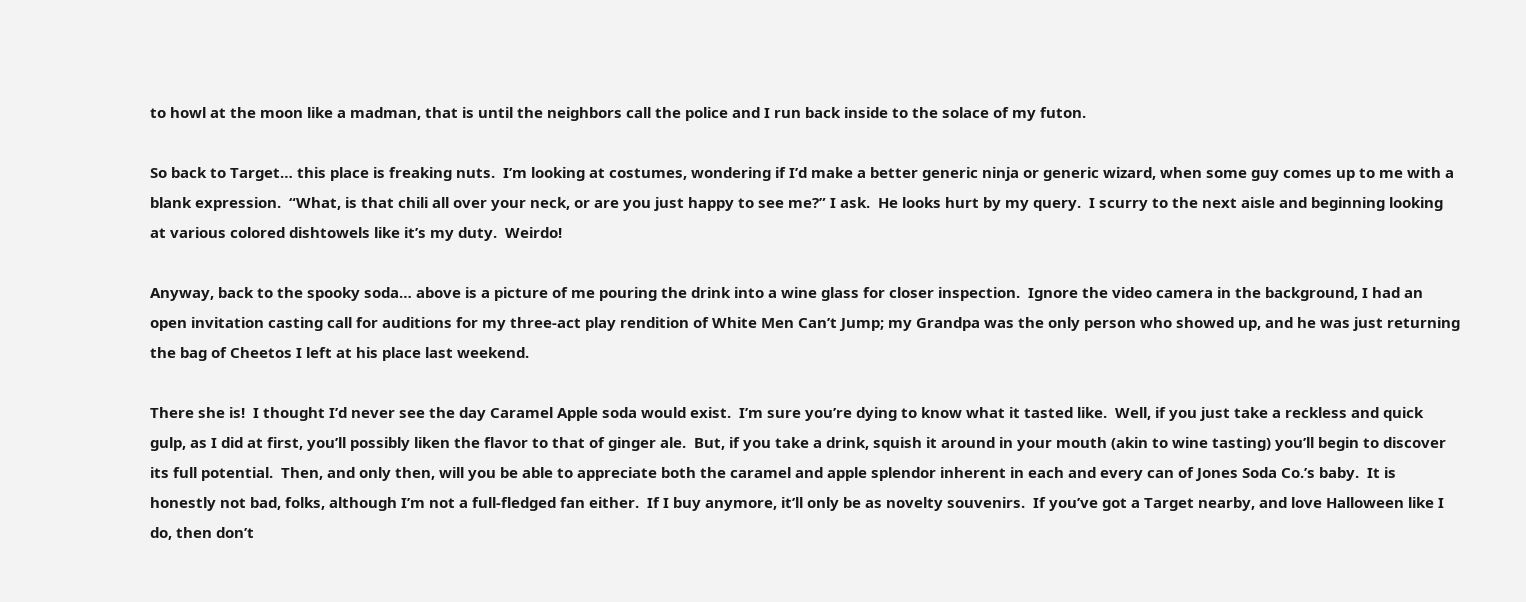to howl at the moon like a madman, that is until the neighbors call the police and I run back inside to the solace of my futon.

So back to Target… this place is freaking nuts.  I’m looking at costumes, wondering if I’d make a better generic ninja or generic wizard, when some guy comes up to me with a blank expression.  “What, is that chili all over your neck, or are you just happy to see me?” I ask.  He looks hurt by my query.  I scurry to the next aisle and beginning looking at various colored dishtowels like it’s my duty.  Weirdo!

Anyway, back to the spooky soda… above is a picture of me pouring the drink into a wine glass for closer inspection.  Ignore the video camera in the background, I had an open invitation casting call for auditions for my three-act play rendition of White Men Can’t Jump; my Grandpa was the only person who showed up, and he was just returning the bag of Cheetos I left at his place last weekend.

There she is!  I thought I’d never see the day Caramel Apple soda would exist.  I’m sure you’re dying to know what it tasted like.  Well, if you just take a reckless and quick gulp, as I did at first, you’ll possibly liken the flavor to that of ginger ale.  But, if you take a drink, squish it around in your mouth (akin to wine tasting) you’ll begin to discover its full potential.  Then, and only then, will you be able to appreciate both the caramel and apple splendor inherent in each and every can of Jones Soda Co.’s baby.  It is honestly not bad, folks, although I’m not a full-fledged fan either.  If I buy anymore, it’ll only be as novelty souvenirs.  If you’ve got a Target nearby, and love Halloween like I do, then don’t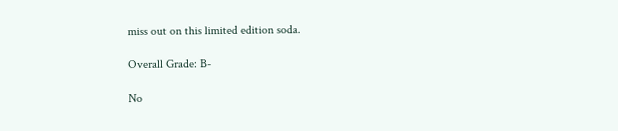miss out on this limited edition soda.

Overall Grade: B-

No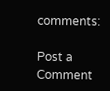comments:

Post a Comment